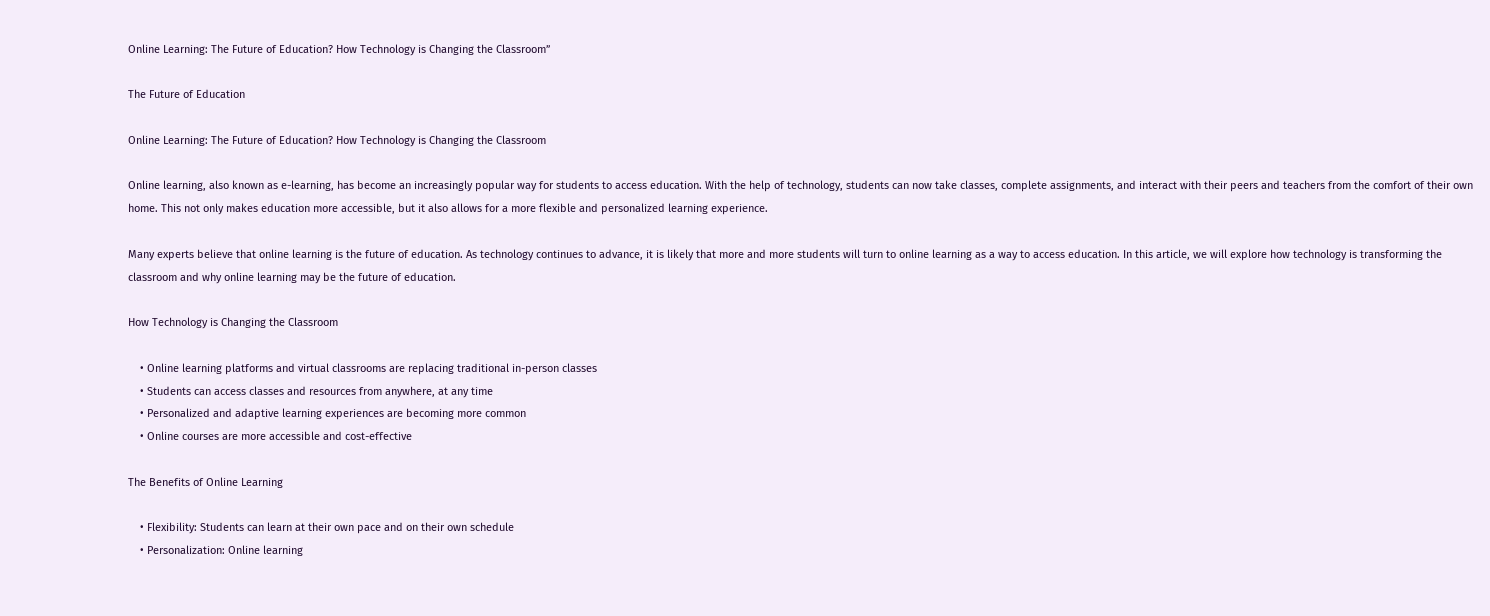Online Learning: The Future of Education? How Technology is Changing the Classroom”

The Future of Education

Online Learning: The Future of Education? How Technology is Changing the Classroom

Online learning, also known as e-learning, has become an increasingly popular way for students to access education. With the help of technology, students can now take classes, complete assignments, and interact with their peers and teachers from the comfort of their own home. This not only makes education more accessible, but it also allows for a more flexible and personalized learning experience.

Many experts believe that online learning is the future of education. As technology continues to advance, it is likely that more and more students will turn to online learning as a way to access education. In this article, we will explore how technology is transforming the classroom and why online learning may be the future of education.

How Technology is Changing the Classroom

    • Online learning platforms and virtual classrooms are replacing traditional in-person classes
    • Students can access classes and resources from anywhere, at any time
    • Personalized and adaptive learning experiences are becoming more common
    • Online courses are more accessible and cost-effective

The Benefits of Online Learning

    • Flexibility: Students can learn at their own pace and on their own schedule
    • Personalization: Online learning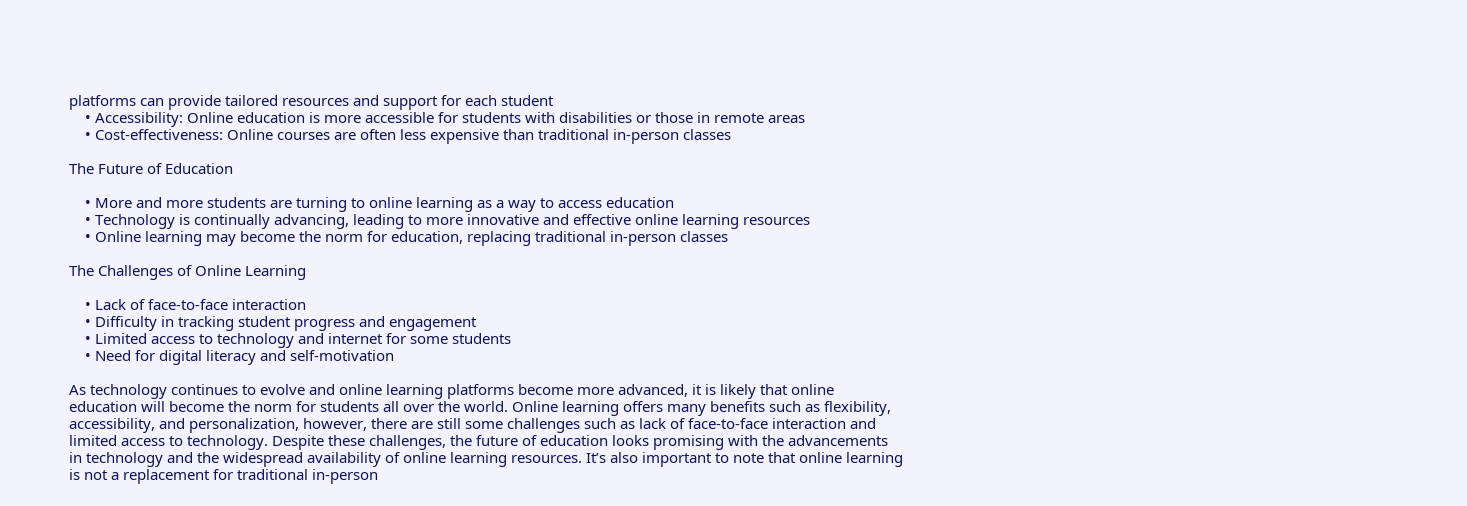platforms can provide tailored resources and support for each student
    • Accessibility: Online education is more accessible for students with disabilities or those in remote areas
    • Cost-effectiveness: Online courses are often less expensive than traditional in-person classes

The Future of Education

    • More and more students are turning to online learning as a way to access education
    • Technology is continually advancing, leading to more innovative and effective online learning resources
    • Online learning may become the norm for education, replacing traditional in-person classes

The Challenges of Online Learning

    • Lack of face-to-face interaction
    • Difficulty in tracking student progress and engagement
    • Limited access to technology and internet for some students
    • Need for digital literacy and self-motivation

As technology continues to evolve and online learning platforms become more advanced, it is likely that online education will become the norm for students all over the world. Online learning offers many benefits such as flexibility, accessibility, and personalization, however, there are still some challenges such as lack of face-to-face interaction and limited access to technology. Despite these challenges, the future of education looks promising with the advancements in technology and the widespread availability of online learning resources. It’s also important to note that online learning is not a replacement for traditional in-person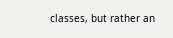classes, but rather an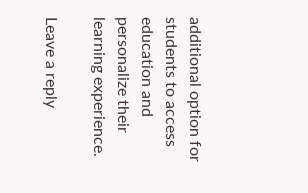additional option for students to access education and personalize their learning experience.

Leave a reply